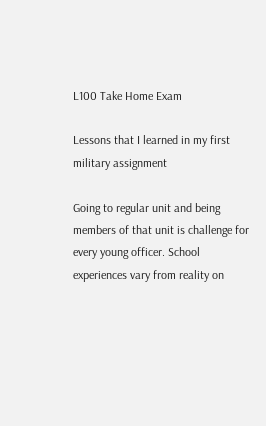L100 Take Home Exam

Lessons that I learned in my first military assignment

Going to regular unit and being members of that unit is challenge for every young officer. School experiences vary from reality on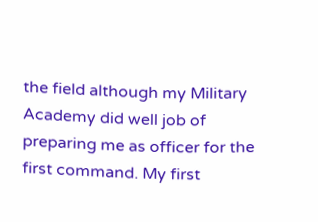the field although my Military Academy did well job of preparing me as officer for the first command. My first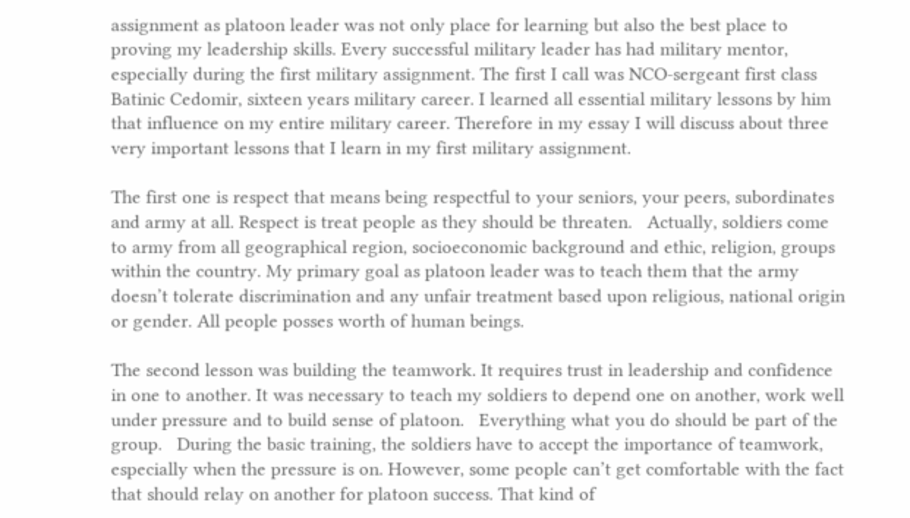assignment as platoon leader was not only place for learning but also the best place to proving my leadership skills. Every successful military leader has had military mentor, especially during the first military assignment. The first I call was NCO-sergeant first class Batinic Cedomir, sixteen years military career. I learned all essential military lessons by him that influence on my entire military career. Therefore in my essay I will discuss about three very important lessons that I learn in my first military assignment.

The first one is respect that means being respectful to your seniors, your peers, subordinates and army at all. Respect is treat people as they should be threaten.   Actually, soldiers come to army from all geographical region, socioeconomic background and ethic, religion, groups within the country. My primary goal as platoon leader was to teach them that the army doesn’t tolerate discrimination and any unfair treatment based upon religious, national origin or gender. All people posses worth of human beings.

The second lesson was building the teamwork. It requires trust in leadership and confidence in one to another. It was necessary to teach my soldiers to depend one on another, work well under pressure and to build sense of platoon.   Everything what you do should be part of the group.   During the basic training, the soldiers have to accept the importance of teamwork, especially when the pressure is on. However, some people can’t get comfortable with the fact that should relay on another for platoon success. That kind of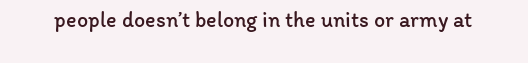people doesn’t belong in the units or army at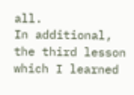all.
In additional, the third lesson which I learned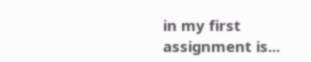in my first assignment is...